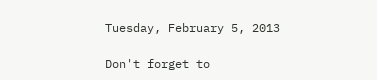Tuesday, February 5, 2013

Don't forget to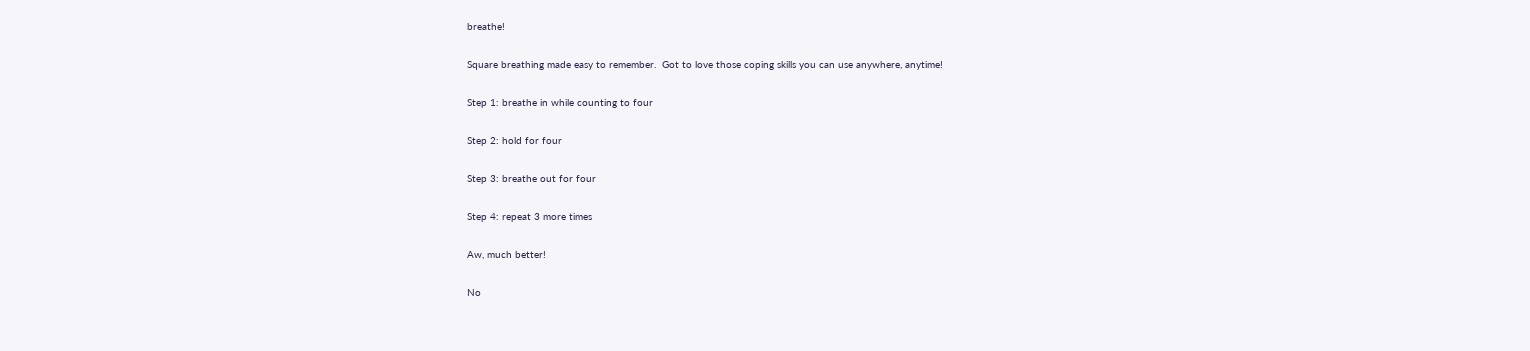breathe!

Square breathing made easy to remember.  Got to love those coping skills you can use anywhere, anytime!

Step 1: breathe in while counting to four

Step 2: hold for four

Step 3: breathe out for four

Step 4: repeat 3 more times

Aw, much better!

No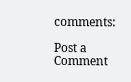comments:

Post a Comment